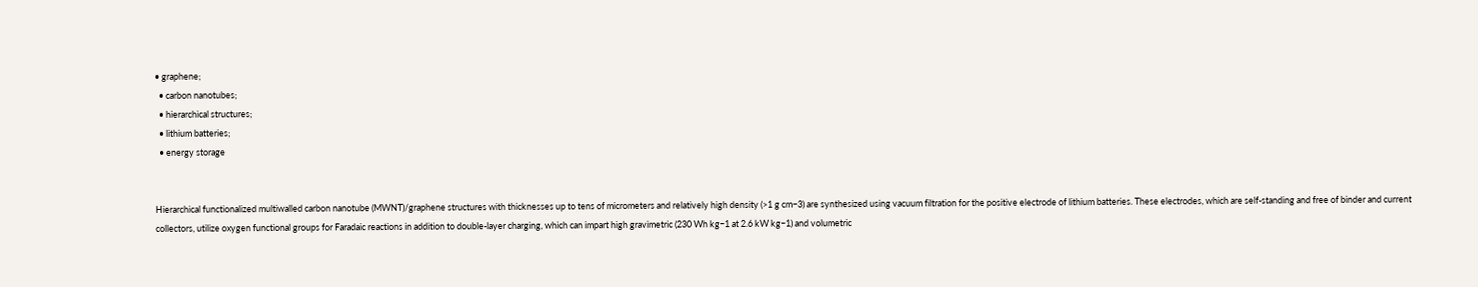• graphene;
  • carbon nanotubes;
  • hierarchical structures;
  • lithium batteries;
  • energy storage


Hierarchical functionalized multiwalled carbon nanotube (MWNT)/graphene structures with thicknesses up to tens of micrometers and relatively high density (>1 g cm−3) are synthesized using vacuum filtration for the positive electrode of lithium batteries. These electrodes, which are self-standing and free of binder and current collectors, utilize oxygen functional groups for Faradaic reactions in addition to double-layer charging, which can impart high gravimetric (230 Wh kg−1 at 2.6 kW kg−1) and volumetric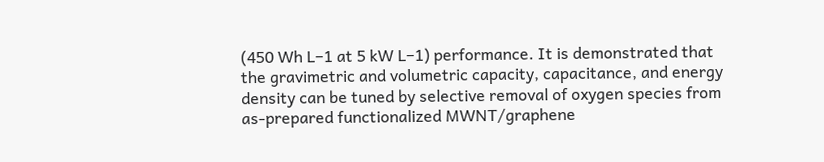(450 Wh L−1 at 5 kW L−1) performance. It is demonstrated that the gravimetric and volumetric capacity, capacitance, and energy density can be tuned by selective removal of oxygen species from as-prepared functionalized MWNT/graphene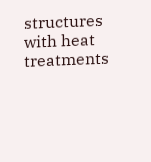structures with heat treatments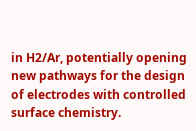in H2/Ar, potentially opening new pathways for the design of electrodes with controlled surface chemistry.